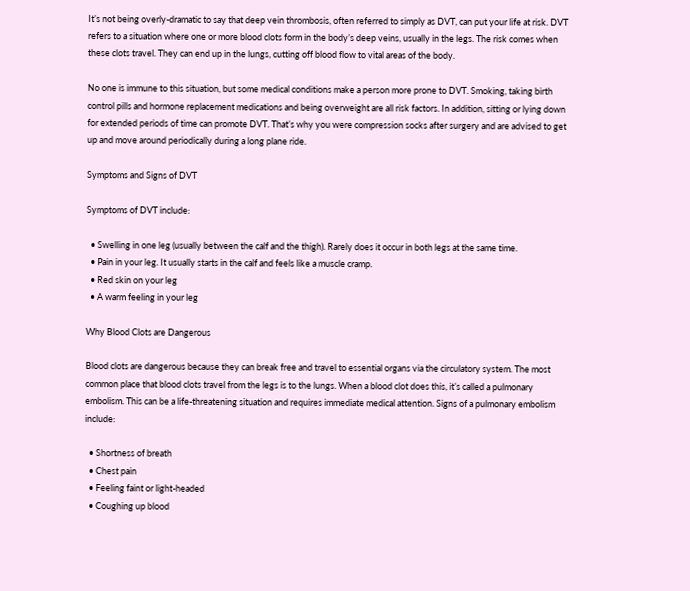It’s not being overly-dramatic to say that deep vein thrombosis, often referred to simply as DVT, can put your life at risk. DVT refers to a situation where one or more blood clots form in the body’s deep veins, usually in the legs. The risk comes when these clots travel. They can end up in the lungs, cutting off blood flow to vital areas of the body.

No one is immune to this situation, but some medical conditions make a person more prone to DVT. Smoking, taking birth control pills and hormone replacement medications and being overweight are all risk factors. In addition, sitting or lying down for extended periods of time can promote DVT. That’s why you were compression socks after surgery and are advised to get up and move around periodically during a long plane ride.

Symptoms and Signs of DVT

Symptoms of DVT include:

  • Swelling in one leg (usually between the calf and the thigh). Rarely does it occur in both legs at the same time.
  • Pain in your leg. It usually starts in the calf and feels like a muscle cramp.
  • Red skin on your leg
  • A warm feeling in your leg

Why Blood Clots are Dangerous

Blood clots are dangerous because they can break free and travel to essential organs via the circulatory system. The most common place that blood clots travel from the legs is to the lungs. When a blood clot does this, it’s called a pulmonary embolism. This can be a life-threatening situation and requires immediate medical attention. Signs of a pulmonary embolism include:

  • Shortness of breath
  • Chest pain
  • Feeling faint or light-headed
  • Coughing up blood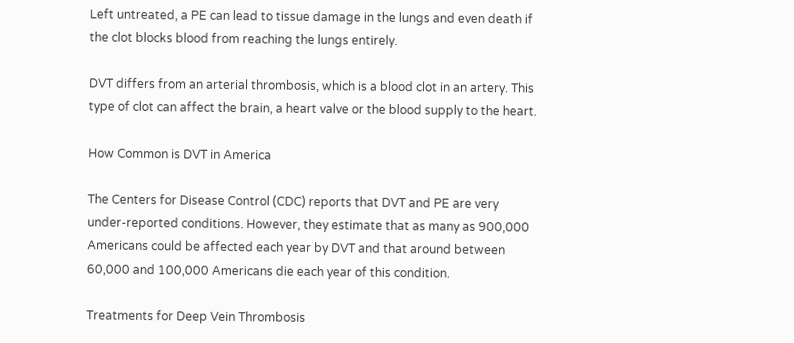Left untreated, a PE can lead to tissue damage in the lungs and even death if the clot blocks blood from reaching the lungs entirely.

DVT differs from an arterial thrombosis, which is a blood clot in an artery. This type of clot can affect the brain, a heart valve or the blood supply to the heart.

How Common is DVT in America

The Centers for Disease Control (CDC) reports that DVT and PE are very under-reported conditions. However, they estimate that as many as 900,000 Americans could be affected each year by DVT and that around between 60,000 and 100,000 Americans die each year of this condition.

Treatments for Deep Vein Thrombosis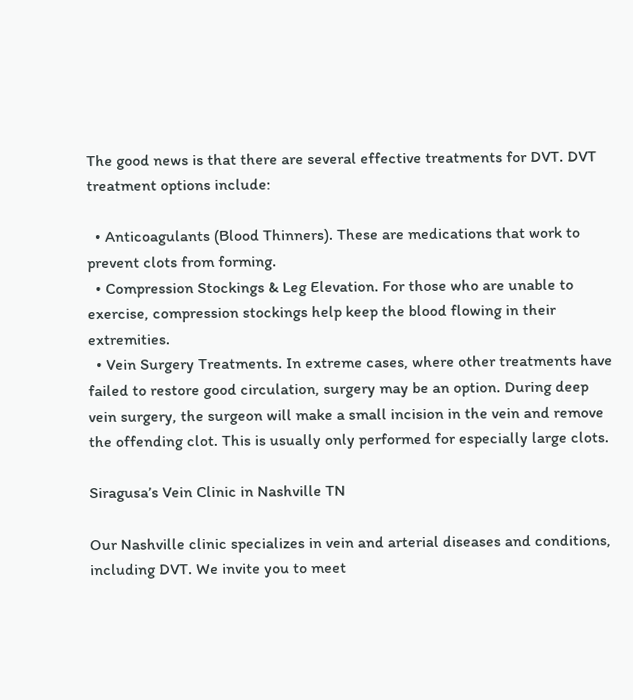The good news is that there are several effective treatments for DVT. DVT treatment options include:

  • Anticoagulants (Blood Thinners). These are medications that work to prevent clots from forming.
  • Compression Stockings & Leg Elevation. For those who are unable to exercise, compression stockings help keep the blood flowing in their extremities.
  • Vein Surgery Treatments. In extreme cases, where other treatments have failed to restore good circulation, surgery may be an option. During deep vein surgery, the surgeon will make a small incision in the vein and remove the offending clot. This is usually only performed for especially large clots.

Siragusa’s Vein Clinic in Nashville TN

Our Nashville clinic specializes in vein and arterial diseases and conditions, including DVT. We invite you to meet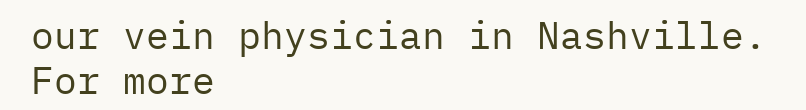our vein physician in Nashville. For more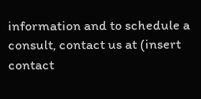information and to schedule a consult, contact us at (insert contact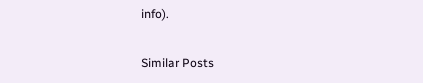info).

Similar Posts